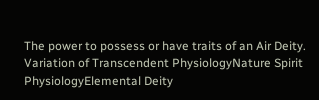The power to possess or have traits of an Air Deity. Variation of Transcendent PhysiologyNature Spirit PhysiologyElemental Deity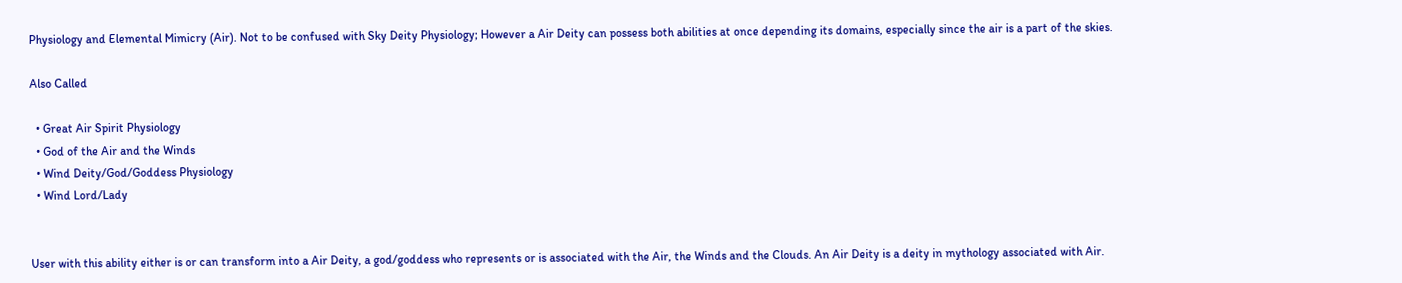Physiology and Elemental Mimicry (Air). Not to be confused with Sky Deity Physiology; However a Air Deity can possess both abilities at once depending its domains, especially since the air is a part of the skies.

Also Called

  • Great Air Spirit Physiology
  • God of the Air and the Winds
  • Wind Deity/God/Goddess Physiology
  • Wind Lord/Lady


User with this ability either is or can transform into a Air Deity, a god/goddess who represents or is associated with the Air, the Winds and the Clouds. An Air Deity is a deity in mythology associated with Air.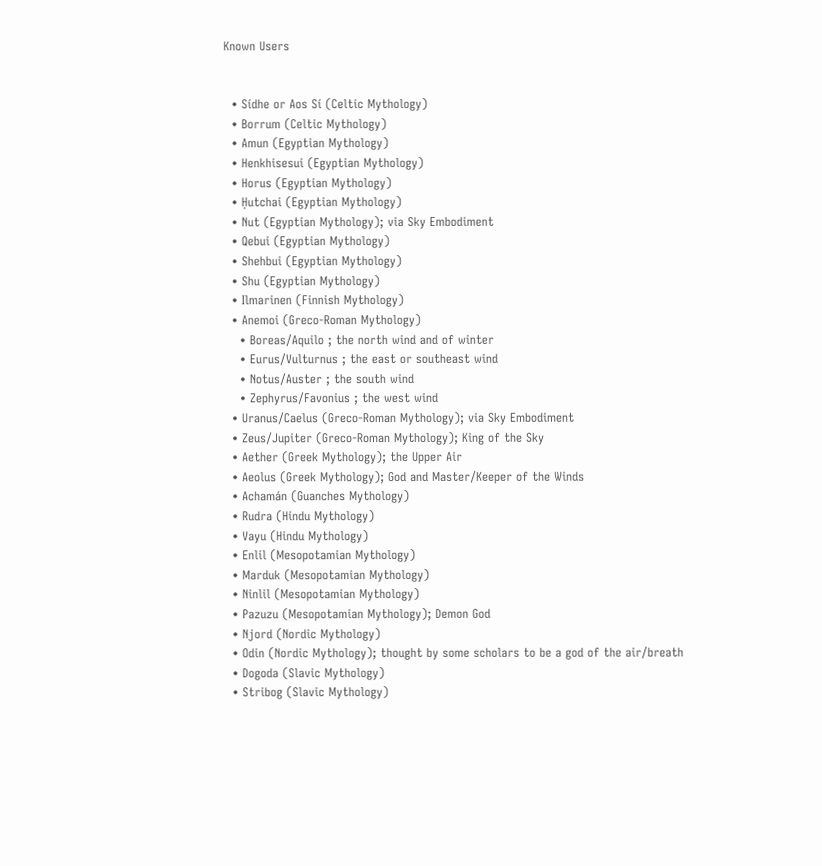Known Users


  • Sídhe or Aos Sí (Celtic Mythology)
  • Borrum (Celtic Mythology)
  • Amun (Egyptian Mythology)
  • Henkhisesui (Egyptian Mythology)
  • Horus (Egyptian Mythology)
  • Ḥutchai (Egyptian Mythology)
  • Nut (Egyptian Mythology); via Sky Embodiment
  • Qebui (Egyptian Mythology)
  • Shehbui (Egyptian Mythology)
  • Shu (Egyptian Mythology)
  • Ilmarinen (Finnish Mythology)
  • Anemoi (Greco-Roman Mythology)
    • Boreas/Aquilo ; the north wind and of winter
    • Eurus/Vulturnus ; the east or southeast wind
    • Notus/Auster ; the south wind
    • Zephyrus/Favonius ; the west wind
  • Uranus/Caelus (Greco-Roman Mythology); via Sky Embodiment
  • Zeus/Jupiter (Greco-Roman Mythology); King of the Sky
  • Aether (Greek Mythology); the Upper Air
  • Aeolus (Greek Mythology); God and Master/Keeper of the Winds
  • Achamán (Guanches Mythology)
  • Rudra (Hindu Mythology)
  • Vayu (Hindu Mythology)
  • Enlil (Mesopotamian Mythology)
  • Marduk (Mesopotamian Mythology)
  • Ninlil (Mesopotamian Mythology)
  • Pazuzu (Mesopotamian Mythology); Demon God
  • Njord (Nordic Mythology)
  • Odin (Nordic Mythology); thought by some scholars to be a god of the air/breath
  • Dogoda (Slavic Mythology)
  • Stribog (Slavic Mythology)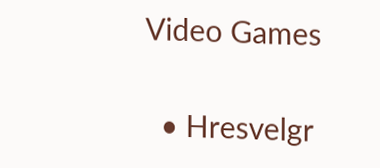Video Games

  • Hresvelgr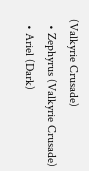(Valkyrie Crusade)
  • Zephyrus (Valkyrie Crusade)
  • Ariel (Dark)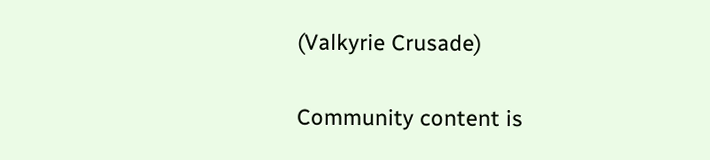(Valkyrie Crusade)


Community content is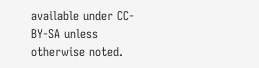available under CC-BY-SA unless otherwise noted.